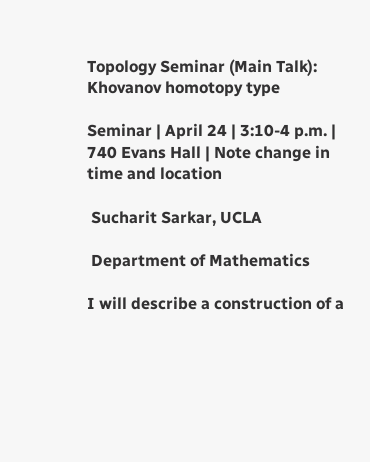Topology Seminar (Main Talk): Khovanov homotopy type

Seminar | April 24 | 3:10-4 p.m. | 740 Evans Hall | Note change in time and location

 Sucharit Sarkar, UCLA

 Department of Mathematics

I will describe a construction of a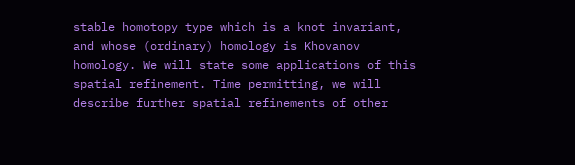stable homotopy type which is a knot invariant, and whose (ordinary) homology is Khovanov homology. We will state some applications of this spatial refinement. Time permitting, we will describe further spatial refinements of other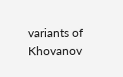variants of Khovanov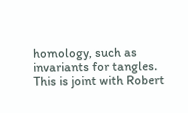homology, such as invariants for tangles. This is joint with Robert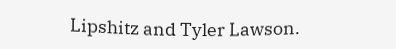Lipshitz and Tyler Lawson.